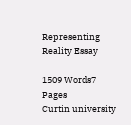Representing Reality Essay

1509 Words7 Pages
Curtin university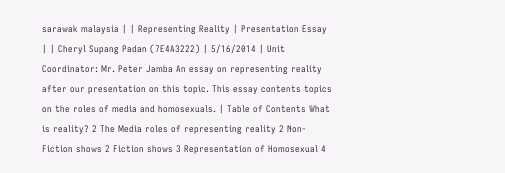sarawak malaysia | | Representing Reality | Presentation Essay | | Cheryl Supang Padan (7E4A3222) | 5/16/2014 | Unit Coordinator: Mr. Peter Jamba An essay on representing reality after our presentation on this topic. This essay contents topics on the roles of media and homosexuals. | Table of Contents What is reality? 2 The Media roles of representing reality 2 Non-Fiction shows 2 Fiction shows 3 Representation of Homosexual 4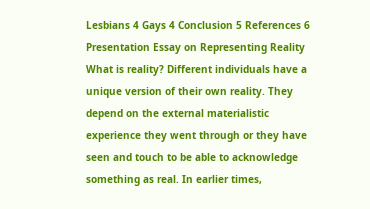Lesbians 4 Gays 4 Conclusion 5 References 6 Presentation Essay on Representing Reality What is reality? Different individuals have a unique version of their own reality. They depend on the external materialistic experience they went through or they have seen and touch to be able to acknowledge something as real. In earlier times,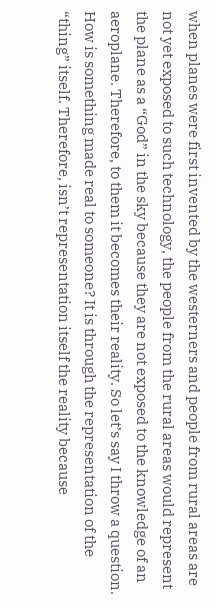when planes were first invented by the westerners and people from rural areas are not yet exposed to such technology, the people from the rural areas would represent the plane as a “God” in the sky because they are not exposed to the knowledge of an aeroplane. Therefore, to them it becomes their reality. So let’s say I throw a question. How is something made real to someone? It is through the representation of the “thing” itself. Therefore, isn’t representation itself the reality because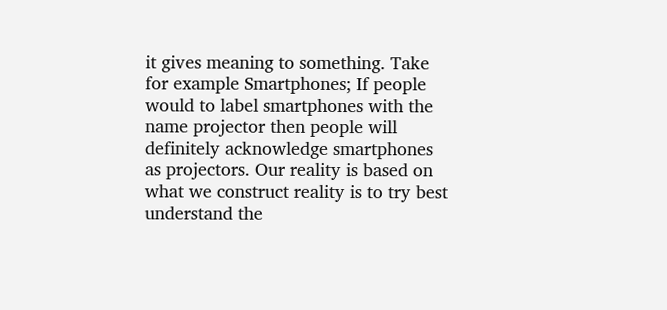it gives meaning to something. Take for example Smartphones; If people would to label smartphones with the name projector then people will definitely acknowledge smartphones as projectors. Our reality is based on what we construct reality is to try best understand the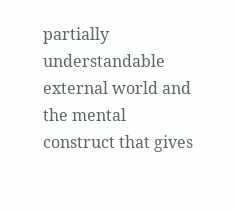partially understandable external world and the mental construct that gives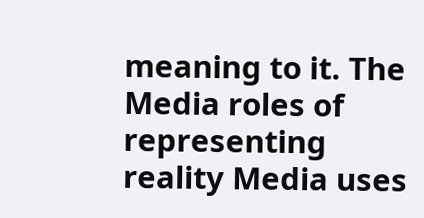meaning to it. The Media roles of representing reality Media uses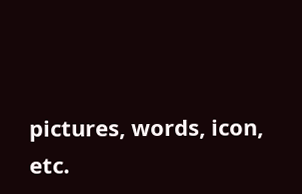pictures, words, icon, etc.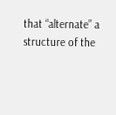that “alternate” a structure of the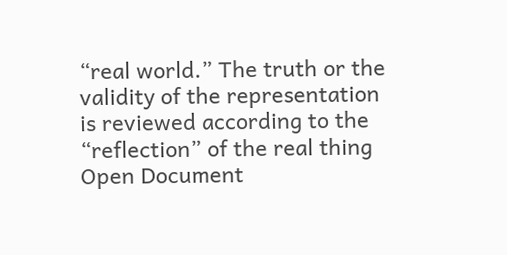“real world.” The truth or the validity of the representation is reviewed according to the “reflection” of the real thing
Open Document